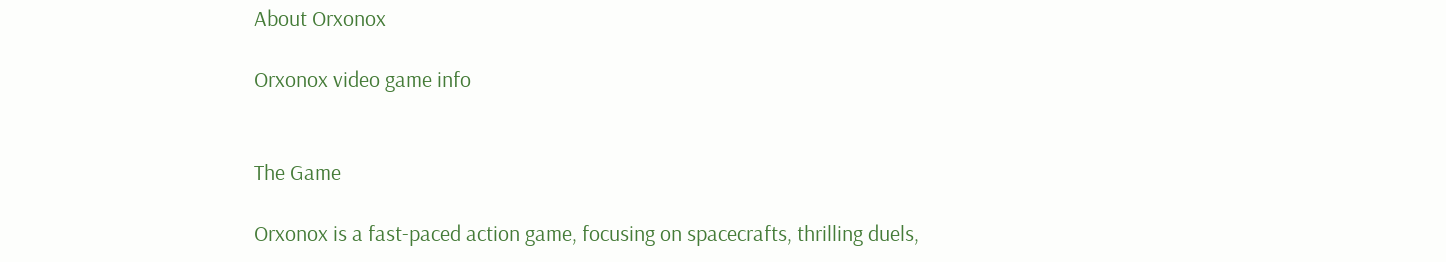About Orxonox

Orxonox video game info


The Game

Orxonox is a fast-paced action game, focusing on spacecrafts, thrilling duels,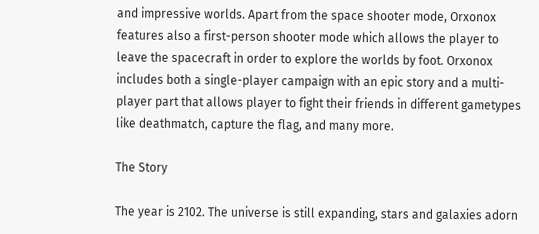and impressive worlds. Apart from the space shooter mode, Orxonox features also a first-person shooter mode which allows the player to leave the spacecraft in order to explore the worlds by foot. Orxonox includes both a single-player campaign with an epic story and a multi-player part that allows player to fight their friends in different gametypes like deathmatch, capture the flag, and many more.

The Story

The year is 2102. The universe is still expanding, stars and galaxies adorn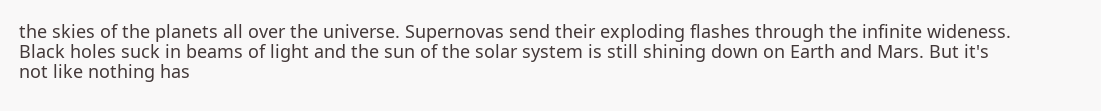the skies of the planets all over the universe. Supernovas send their exploding flashes through the infinite wideness. Black holes suck in beams of light and the sun of the solar system is still shining down on Earth and Mars. But it's not like nothing has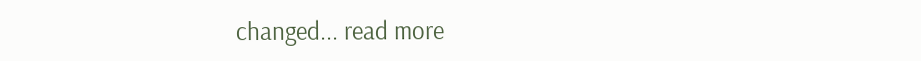changed... read more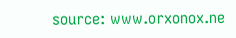source: www.orxonox.ne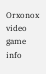Orxonox video game info